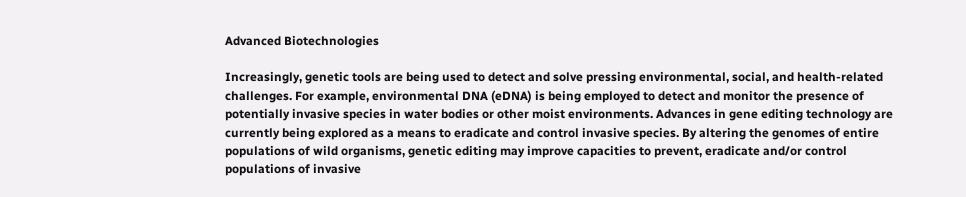Advanced Biotechnologies

Increasingly, genetic tools are being used to detect and solve pressing environmental, social, and health-related challenges. For example, environmental DNA (eDNA) is being employed to detect and monitor the presence of potentially invasive species in water bodies or other moist environments. Advances in gene editing technology are currently being explored as a means to eradicate and control invasive species. By altering the genomes of entire populations of wild organisms, genetic editing may improve capacities to prevent, eradicate and/or control populations of invasive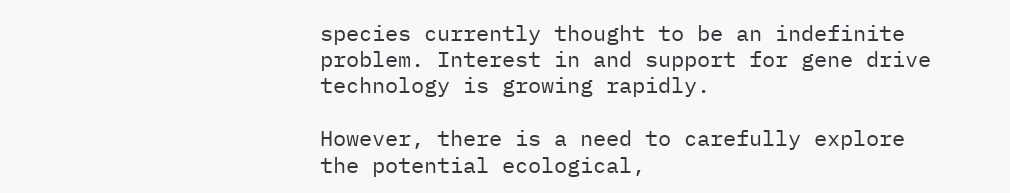species currently thought to be an indefinite problem. Interest in and support for gene drive technology is growing rapidly.

However, there is a need to carefully explore the potential ecological,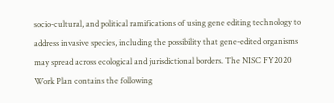socio-cultural, and political ramifications of using gene editing technology to address invasive species, including the possibility that gene-edited organisms may spread across ecological and jurisdictional borders. The NISC FY2020 Work Plan contains the following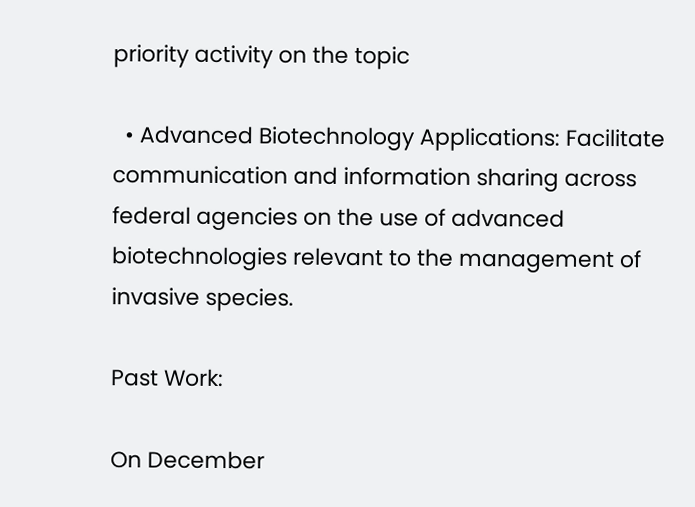priority activity on the topic

  • Advanced Biotechnology Applications: Facilitate communication and information sharing across federal agencies on the use of advanced biotechnologies relevant to the management of invasive species.

Past Work:

On December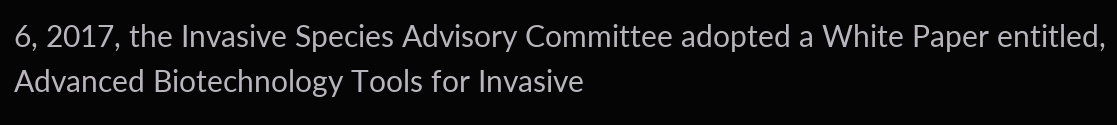6, 2017, the Invasive Species Advisory Committee adopted a White Paper entitled, Advanced Biotechnology Tools for Invasive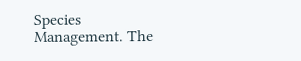Species Management. The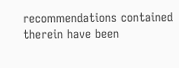recommendations contained therein have been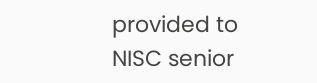provided to NISC senior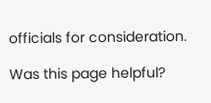officials for consideration.

Was this page helpful?